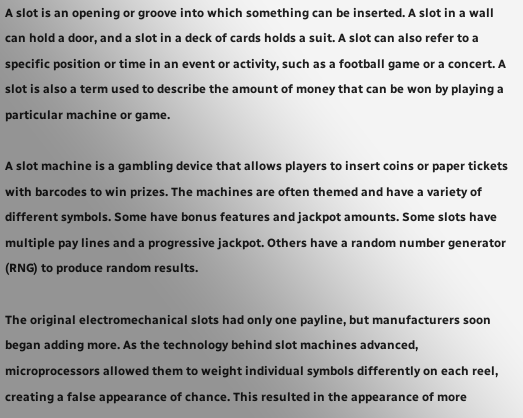A slot is an opening or groove into which something can be inserted. A slot in a wall can hold a door, and a slot in a deck of cards holds a suit. A slot can also refer to a specific position or time in an event or activity, such as a football game or a concert. A slot is also a term used to describe the amount of money that can be won by playing a particular machine or game.

A slot machine is a gambling device that allows players to insert coins or paper tickets with barcodes to win prizes. The machines are often themed and have a variety of different symbols. Some have bonus features and jackpot amounts. Some slots have multiple pay lines and a progressive jackpot. Others have a random number generator (RNG) to produce random results.

The original electromechanical slots had only one payline, but manufacturers soon began adding more. As the technology behind slot machines advanced, microprocessors allowed them to weight individual symbols differently on each reel, creating a false appearance of chance. This resulted in the appearance of more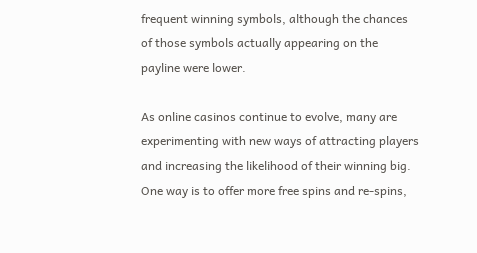frequent winning symbols, although the chances of those symbols actually appearing on the payline were lower.

As online casinos continue to evolve, many are experimenting with new ways of attracting players and increasing the likelihood of their winning big. One way is to offer more free spins and re-spins,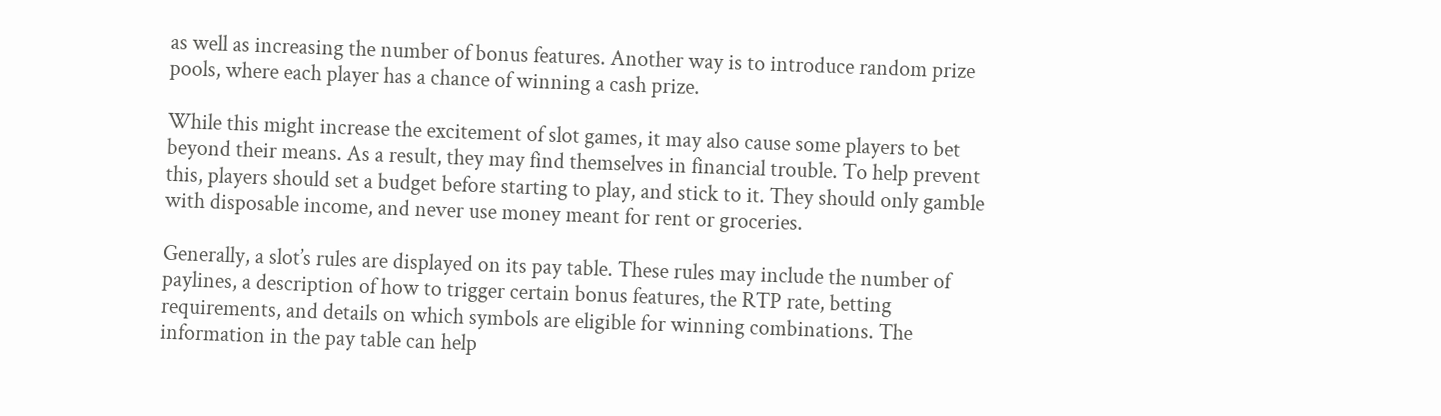as well as increasing the number of bonus features. Another way is to introduce random prize pools, where each player has a chance of winning a cash prize.

While this might increase the excitement of slot games, it may also cause some players to bet beyond their means. As a result, they may find themselves in financial trouble. To help prevent this, players should set a budget before starting to play, and stick to it. They should only gamble with disposable income, and never use money meant for rent or groceries.

Generally, a slot’s rules are displayed on its pay table. These rules may include the number of paylines, a description of how to trigger certain bonus features, the RTP rate, betting requirements, and details on which symbols are eligible for winning combinations. The information in the pay table can help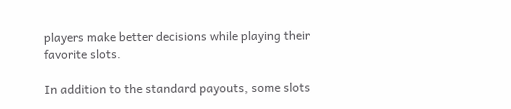players make better decisions while playing their favorite slots.

In addition to the standard payouts, some slots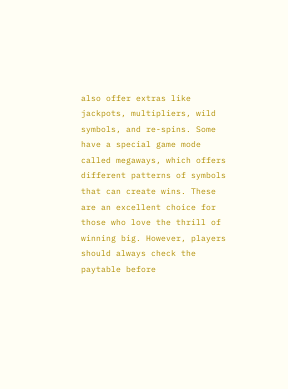also offer extras like jackpots, multipliers, wild symbols, and re-spins. Some have a special game mode called megaways, which offers different patterns of symbols that can create wins. These are an excellent choice for those who love the thrill of winning big. However, players should always check the paytable before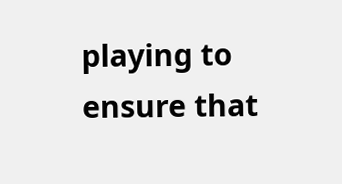playing to ensure that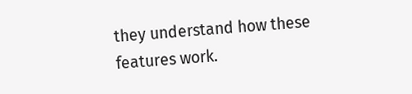they understand how these features work.